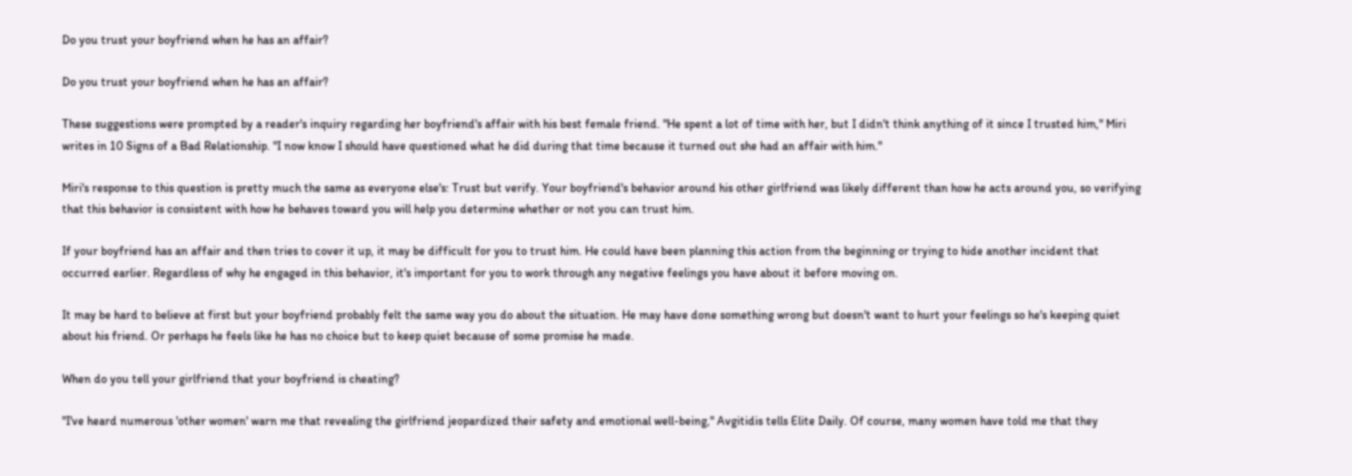Do you trust your boyfriend when he has an affair?

Do you trust your boyfriend when he has an affair?

These suggestions were prompted by a reader's inquiry regarding her boyfriend's affair with his best female friend. "He spent a lot of time with her, but I didn't think anything of it since I trusted him," Miri writes in 10 Signs of a Bad Relationship. "I now know I should have questioned what he did during that time because it turned out she had an affair with him."

Miri's response to this question is pretty much the same as everyone else's: Trust but verify. Your boyfriend's behavior around his other girlfriend was likely different than how he acts around you, so verifying that this behavior is consistent with how he behaves toward you will help you determine whether or not you can trust him.

If your boyfriend has an affair and then tries to cover it up, it may be difficult for you to trust him. He could have been planning this action from the beginning or trying to hide another incident that occurred earlier. Regardless of why he engaged in this behavior, it's important for you to work through any negative feelings you have about it before moving on.

It may be hard to believe at first but your boyfriend probably felt the same way you do about the situation. He may have done something wrong but doesn't want to hurt your feelings so he's keeping quiet about his friend. Or perhaps he feels like he has no choice but to keep quiet because of some promise he made.

When do you tell your girlfriend that your boyfriend is cheating?

"I've heard numerous 'other women' warn me that revealing the girlfriend jeopardized their safety and emotional well-being," Avgitidis tells Elite Daily. Of course, many women have told me that they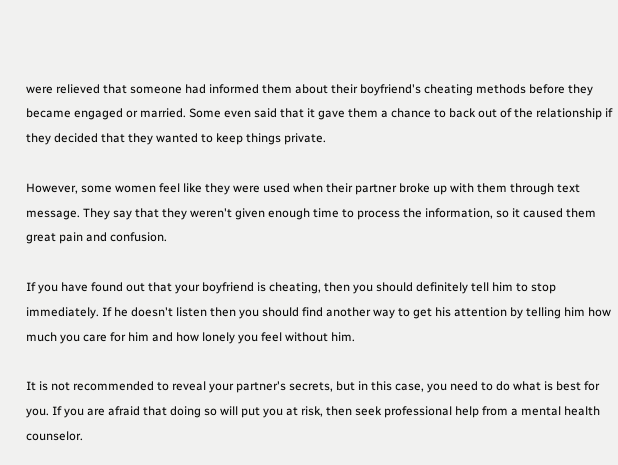were relieved that someone had informed them about their boyfriend's cheating methods before they became engaged or married. Some even said that it gave them a chance to back out of the relationship if they decided that they wanted to keep things private.

However, some women feel like they were used when their partner broke up with them through text message. They say that they weren't given enough time to process the information, so it caused them great pain and confusion.

If you have found out that your boyfriend is cheating, then you should definitely tell him to stop immediately. If he doesn't listen then you should find another way to get his attention by telling him how much you care for him and how lonely you feel without him.

It is not recommended to reveal your partner's secrets, but in this case, you need to do what is best for you. If you are afraid that doing so will put you at risk, then seek professional help from a mental health counselor.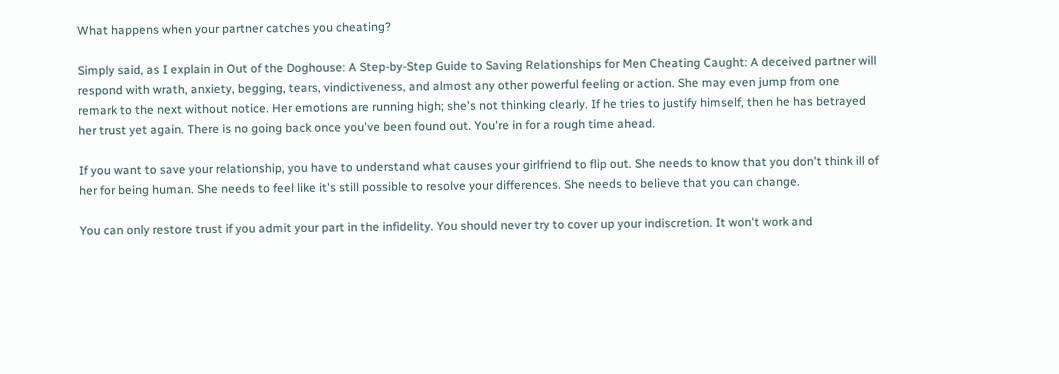What happens when your partner catches you cheating?

Simply said, as I explain in Out of the Doghouse: A Step-by-Step Guide to Saving Relationships for Men Cheating Caught: A deceived partner will respond with wrath, anxiety, begging, tears, vindictiveness, and almost any other powerful feeling or action. She may even jump from one remark to the next without notice. Her emotions are running high; she's not thinking clearly. If he tries to justify himself, then he has betrayed her trust yet again. There is no going back once you've been found out. You're in for a rough time ahead.

If you want to save your relationship, you have to understand what causes your girlfriend to flip out. She needs to know that you don't think ill of her for being human. She needs to feel like it's still possible to resolve your differences. She needs to believe that you can change.

You can only restore trust if you admit your part in the infidelity. You should never try to cover up your indiscretion. It won't work and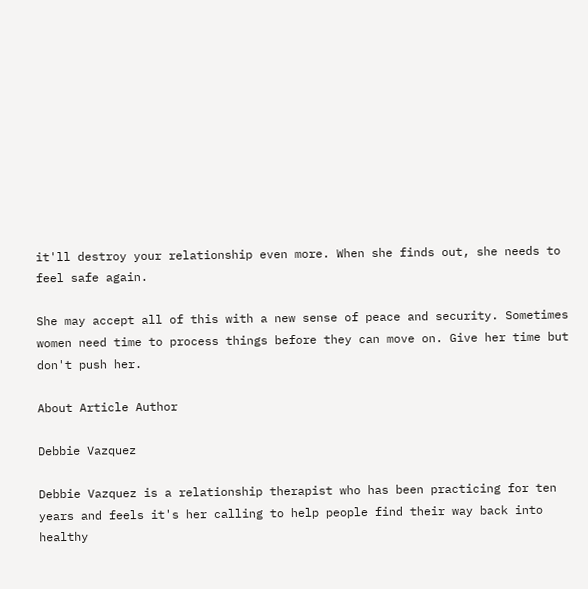it'll destroy your relationship even more. When she finds out, she needs to feel safe again.

She may accept all of this with a new sense of peace and security. Sometimes women need time to process things before they can move on. Give her time but don't push her.

About Article Author

Debbie Vazquez

Debbie Vazquez is a relationship therapist who has been practicing for ten years and feels it's her calling to help people find their way back into healthy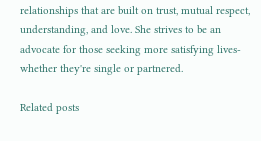relationships that are built on trust, mutual respect, understanding, and love. She strives to be an advocate for those seeking more satisfying lives- whether they're single or partnered.

Related posts